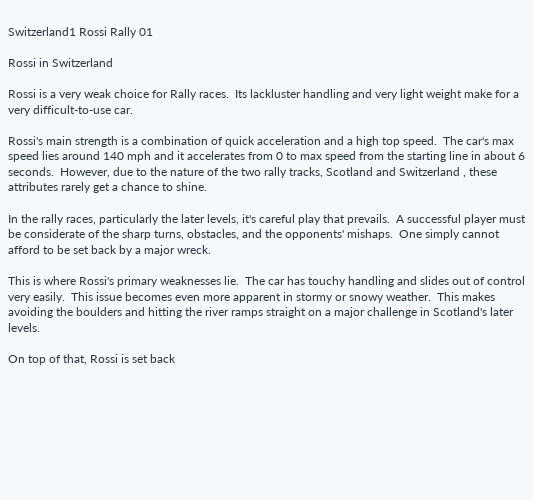Switzerland1 Rossi Rally 01

Rossi in Switzerland

Rossi is a very weak choice for Rally races.  Its lackluster handling and very light weight make for a very difficult-to-use car.

Rossi's main strength is a combination of quick acceleration and a high top speed.  The car's max speed lies around 140 mph and it accelerates from 0 to max speed from the starting line in about 6 seconds.  However, due to the nature of the two rally tracks, Scotland and Switzerland , these attributes rarely get a chance to shine.

In the rally races, particularly the later levels, it's careful play that prevails.  A successful player must be considerate of the sharp turns, obstacles, and the opponents' mishaps.  One simply cannot afford to be set back by a major wreck.

This is where Rossi's primary weaknesses lie.  The car has touchy handling and slides out of control very easily.  This issue becomes even more apparent in stormy or snowy weather.  This makes avoiding the boulders and hitting the river ramps straight on a major challenge in Scotland's later levels.

On top of that, Rossi is set back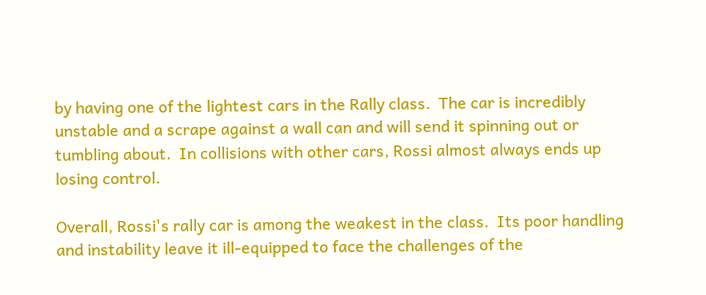by having one of the lightest cars in the Rally class.  The car is incredibly unstable and a scrape against a wall can and will send it spinning out or tumbling about.  In collisions with other cars, Rossi almost always ends up losing control.

Overall, Rossi's rally car is among the weakest in the class.  Its poor handling and instability leave it ill-equipped to face the challenges of the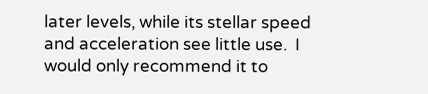later levels, while its stellar speed and acceleration see little use.  I would only recommend it to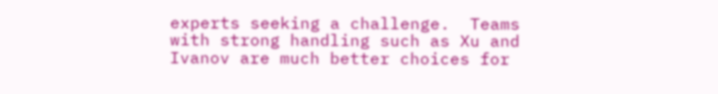experts seeking a challenge.  Teams with strong handling such as Xu and Ivanov are much better choices for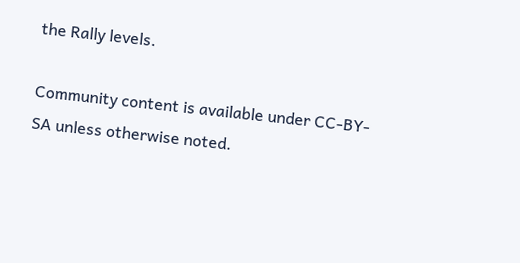the Rally levels.

Community content is available under CC-BY-SA unless otherwise noted.